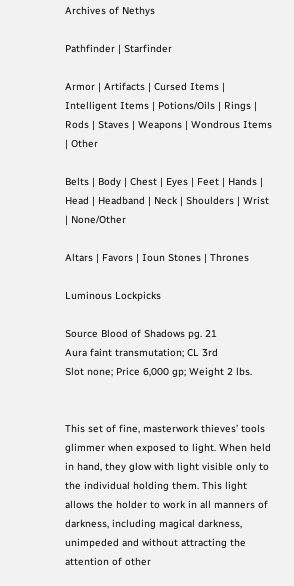Archives of Nethys

Pathfinder | Starfinder

Armor | Artifacts | Cursed Items | Intelligent Items | Potions/Oils | Rings | Rods | Staves | Weapons | Wondrous Items | Other

Belts | Body | Chest | Eyes | Feet | Hands | Head | Headband | Neck | Shoulders | Wrist | None/Other

Altars | Favors | Ioun Stones | Thrones

Luminous Lockpicks

Source Blood of Shadows pg. 21
Aura faint transmutation; CL 3rd
Slot none; Price 6,000 gp; Weight 2 lbs.


This set of fine, masterwork thieves’ tools glimmer when exposed to light. When held in hand, they glow with light visible only to the individual holding them. This light allows the holder to work in all manners of darkness, including magical darkness, unimpeded and without attracting the attention of other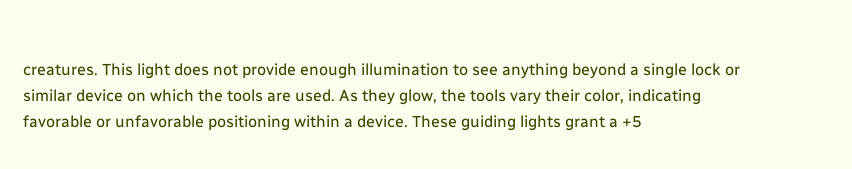creatures. This light does not provide enough illumination to see anything beyond a single lock or similar device on which the tools are used. As they glow, the tools vary their color, indicating favorable or unfavorable positioning within a device. These guiding lights grant a +5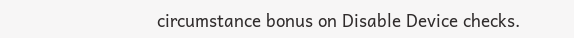circumstance bonus on Disable Device checks.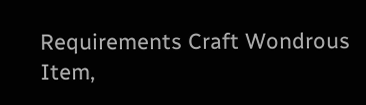Requirements Craft Wondrous Item,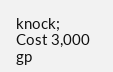knock; Cost 3,000 gp